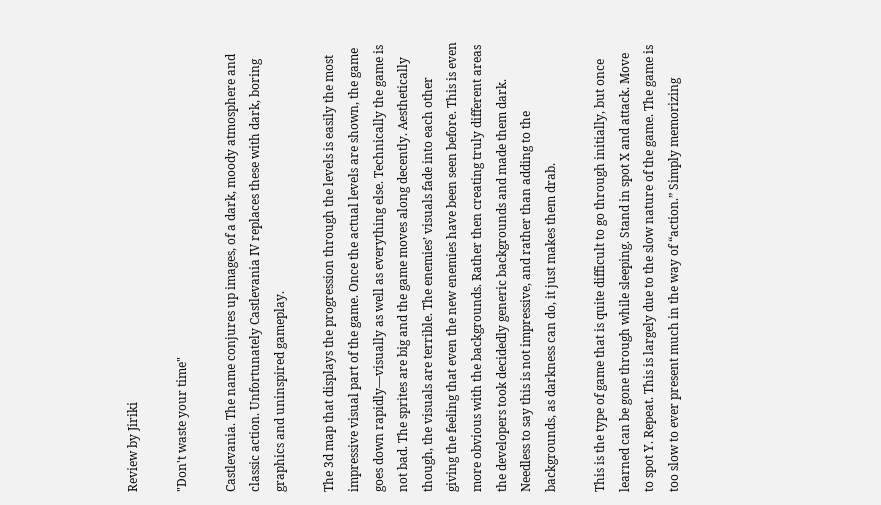Review by Jiriki

"Don't waste your time"

Castlevania. The name conjures up images, of a dark, moody atmosphere and classic action. Unfortunately Castlevania IV replaces these with dark, boring graphics and uninspired gameplay.

The 3d map that displays the progression through the levels is easily the most impressive visual part of the game. Once the actual levels are shown, the game goes down rapidly—visually as well as everything else. Technically the game is not bad. The sprites are big and the game moves along decently. Aesthetically though, the visuals are terrible. The enemies’ visuals fade into each other giving the feeling that even the new enemies have been seen before. This is even more obvious with the backgrounds. Rather then creating truly different areas the developers took decidedly generic backgrounds and made them dark. Needless to say this is not impressive, and rather than adding to the backgrounds, as darkness can do, it just makes them drab.

This is the type of game that is quite difficult to go through initially, but once learned can be gone through while sleeping. Stand in spot X and attack. Move to spot Y. Repeat. This is largely due to the slow nature of the game. The game is too slow to ever present much in the way of “action.” Simply memorizing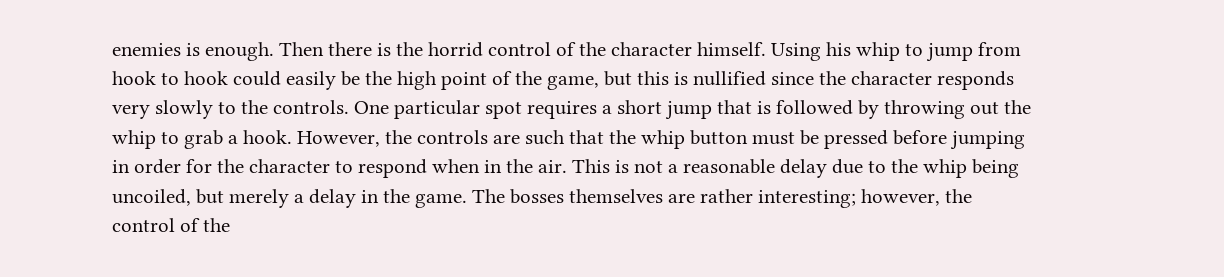enemies is enough. Then there is the horrid control of the character himself. Using his whip to jump from hook to hook could easily be the high point of the game, but this is nullified since the character responds very slowly to the controls. One particular spot requires a short jump that is followed by throwing out the whip to grab a hook. However, the controls are such that the whip button must be pressed before jumping in order for the character to respond when in the air. This is not a reasonable delay due to the whip being uncoiled, but merely a delay in the game. The bosses themselves are rather interesting; however, the control of the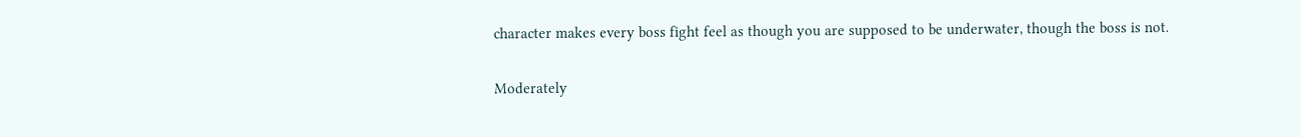character makes every boss fight feel as though you are supposed to be underwater, though the boss is not.

Moderately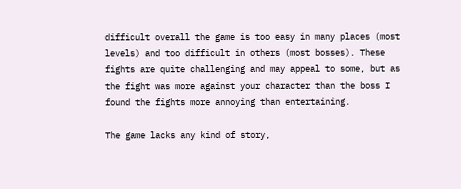difficult overall the game is too easy in many places (most levels) and too difficult in others (most bosses). These fights are quite challenging and may appeal to some, but as the fight was more against your character than the boss I found the fights more annoying than entertaining.

The game lacks any kind of story,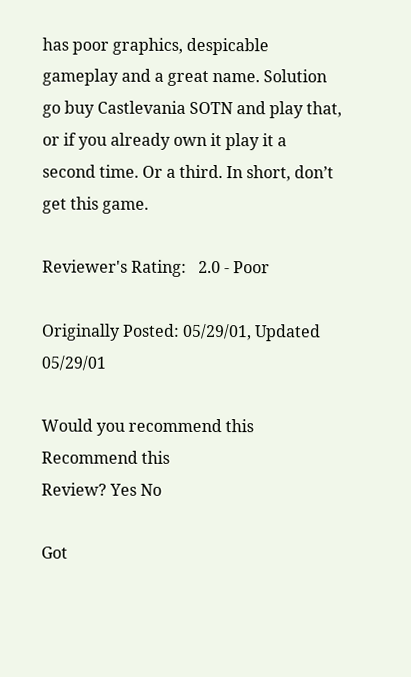has poor graphics, despicable gameplay and a great name. Solution go buy Castlevania SOTN and play that, or if you already own it play it a second time. Or a third. In short, don’t get this game.

Reviewer's Rating:   2.0 - Poor

Originally Posted: 05/29/01, Updated 05/29/01

Would you recommend this
Recommend this
Review? Yes No

Got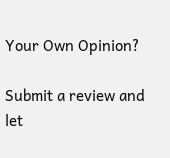Your Own Opinion?

Submit a review and let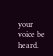your voice be heard.